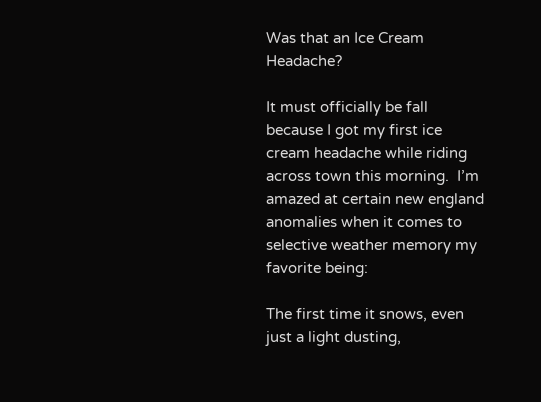Was that an Ice Cream Headache?

It must officially be fall because I got my first ice cream headache while riding across town this morning.  I’m amazed at certain new england anomalies when it comes to selective weather memory my favorite being:

The first time it snows, even just a light dusting,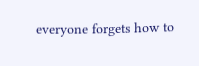everyone forgets how to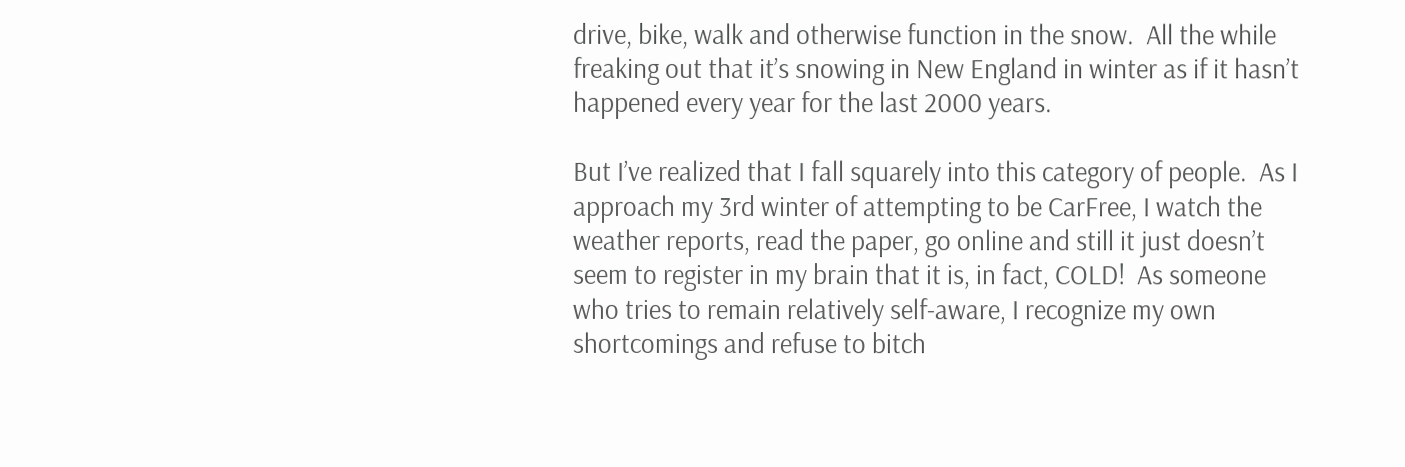drive, bike, walk and otherwise function in the snow.  All the while freaking out that it’s snowing in New England in winter as if it hasn’t happened every year for the last 2000 years.

But I’ve realized that I fall squarely into this category of people.  As I approach my 3rd winter of attempting to be CarFree, I watch the weather reports, read the paper, go online and still it just doesn’t seem to register in my brain that it is, in fact, COLD!  As someone who tries to remain relatively self-aware, I recognize my own shortcomings and refuse to bitch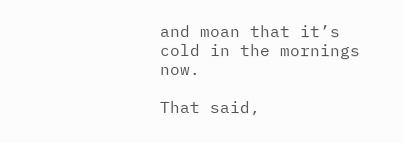and moan that it’s cold in the mornings now.

That said,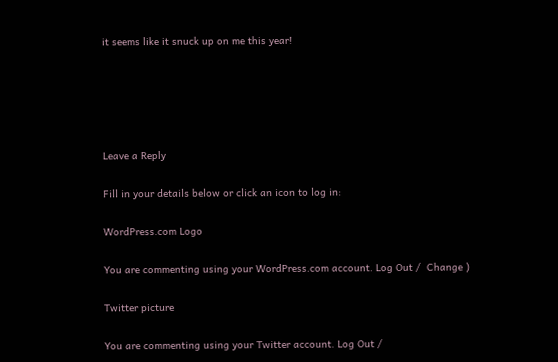it seems like it snuck up on me this year!





Leave a Reply

Fill in your details below or click an icon to log in:

WordPress.com Logo

You are commenting using your WordPress.com account. Log Out /  Change )

Twitter picture

You are commenting using your Twitter account. Log Out /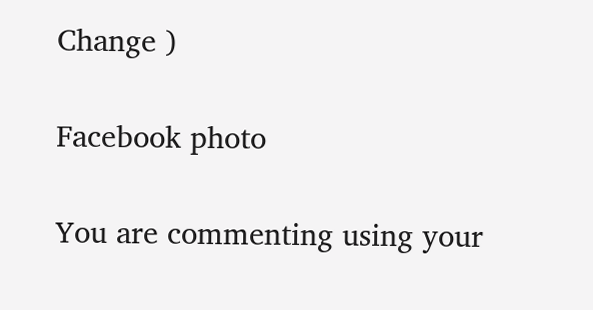Change )

Facebook photo

You are commenting using your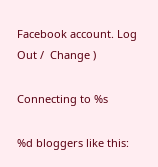Facebook account. Log Out /  Change )

Connecting to %s

%d bloggers like this: